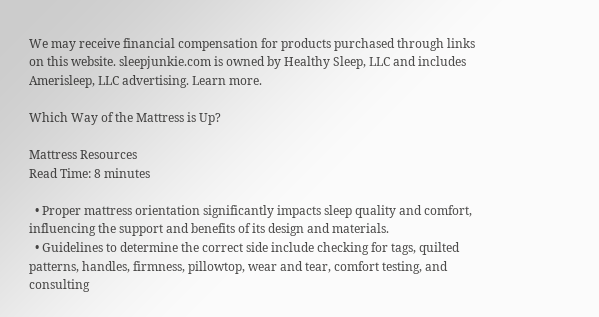We may receive financial compensation for products purchased through links on this website. sleepjunkie.com is owned by Healthy Sleep, LLC and includes Amerisleep, LLC advertising. Learn more.

Which Way of the Mattress is Up?

Mattress Resources
Read Time: 8 minutes

  • Proper mattress orientation significantly impacts sleep quality and comfort, influencing the support and benefits of its design and materials.
  • Guidelines to determine the correct side include checking for tags, quilted patterns, handles, firmness, pillowtop, wear and tear, comfort testing, and consulting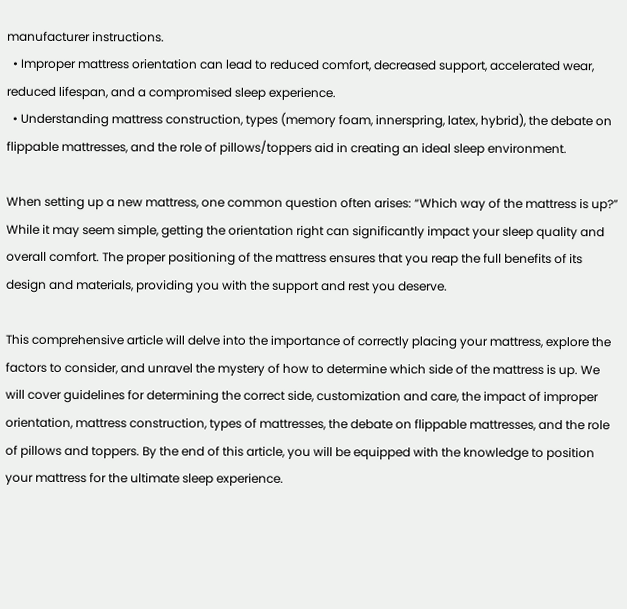manufacturer instructions.
  • Improper mattress orientation can lead to reduced comfort, decreased support, accelerated wear, reduced lifespan, and a compromised sleep experience.
  • Understanding mattress construction, types (memory foam, innerspring, latex, hybrid), the debate on flippable mattresses, and the role of pillows/toppers aid in creating an ideal sleep environment.

When setting up a new mattress, one common question often arises: “Which way of the mattress is up?” While it may seem simple, getting the orientation right can significantly impact your sleep quality and overall comfort. The proper positioning of the mattress ensures that you reap the full benefits of its design and materials, providing you with the support and rest you deserve.

This comprehensive article will delve into the importance of correctly placing your mattress, explore the factors to consider, and unravel the mystery of how to determine which side of the mattress is up. We will cover guidelines for determining the correct side, customization and care, the impact of improper orientation, mattress construction, types of mattresses, the debate on flippable mattresses, and the role of pillows and toppers. By the end of this article, you will be equipped with the knowledge to position your mattress for the ultimate sleep experience.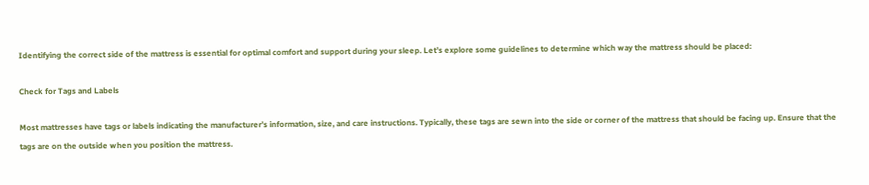Identifying the correct side of the mattress is essential for optimal comfort and support during your sleep. Let’s explore some guidelines to determine which way the mattress should be placed:

Check for Tags and Labels

Most mattresses have tags or labels indicating the manufacturer’s information, size, and care instructions. Typically, these tags are sewn into the side or corner of the mattress that should be facing up. Ensure that the tags are on the outside when you position the mattress.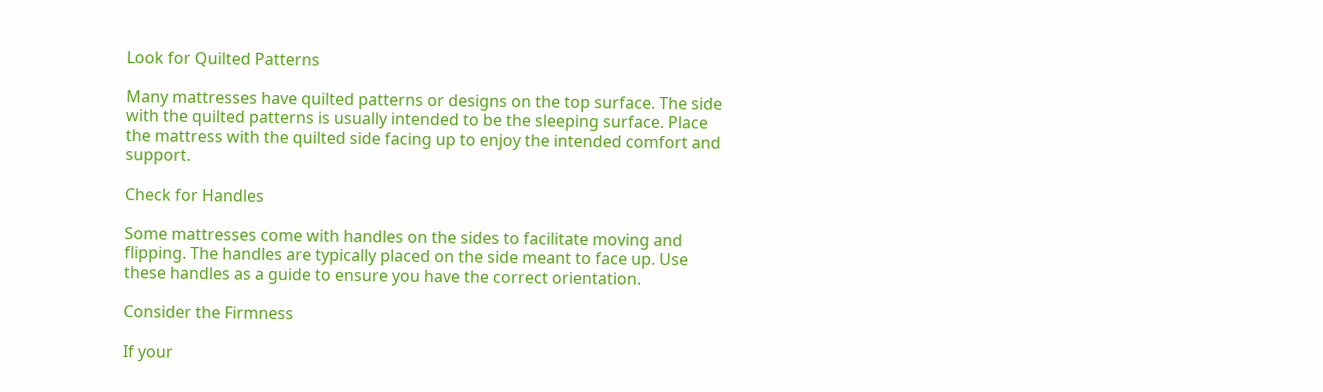Look for Quilted Patterns

Many mattresses have quilted patterns or designs on the top surface. The side with the quilted patterns is usually intended to be the sleeping surface. Place the mattress with the quilted side facing up to enjoy the intended comfort and support.

Check for Handles

Some mattresses come with handles on the sides to facilitate moving and flipping. The handles are typically placed on the side meant to face up. Use these handles as a guide to ensure you have the correct orientation.

Consider the Firmness

If your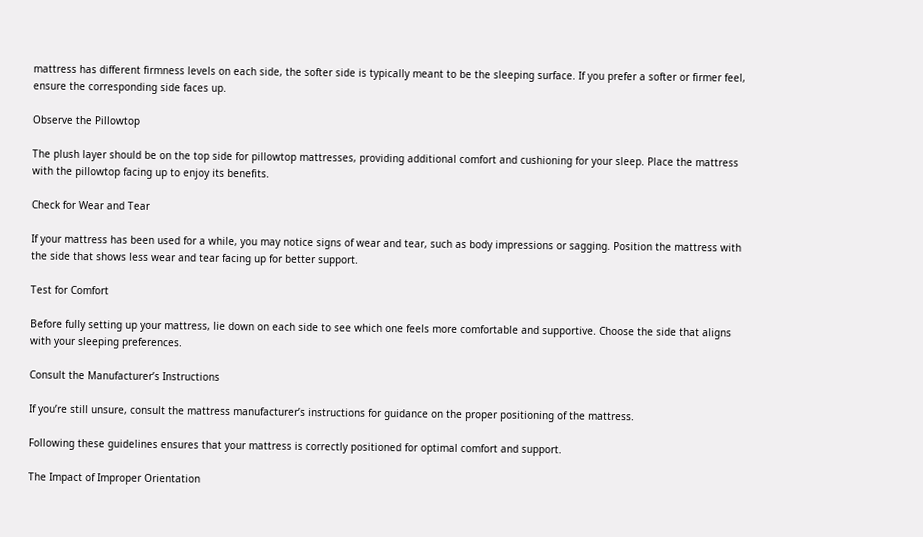mattress has different firmness levels on each side, the softer side is typically meant to be the sleeping surface. If you prefer a softer or firmer feel, ensure the corresponding side faces up.

Observe the Pillowtop

The plush layer should be on the top side for pillowtop mattresses, providing additional comfort and cushioning for your sleep. Place the mattress with the pillowtop facing up to enjoy its benefits.

Check for Wear and Tear

If your mattress has been used for a while, you may notice signs of wear and tear, such as body impressions or sagging. Position the mattress with the side that shows less wear and tear facing up for better support.

Test for Comfort

Before fully setting up your mattress, lie down on each side to see which one feels more comfortable and supportive. Choose the side that aligns with your sleeping preferences.

Consult the Manufacturer’s Instructions

If you’re still unsure, consult the mattress manufacturer’s instructions for guidance on the proper positioning of the mattress.

Following these guidelines ensures that your mattress is correctly positioned for optimal comfort and support.

The Impact of Improper Orientation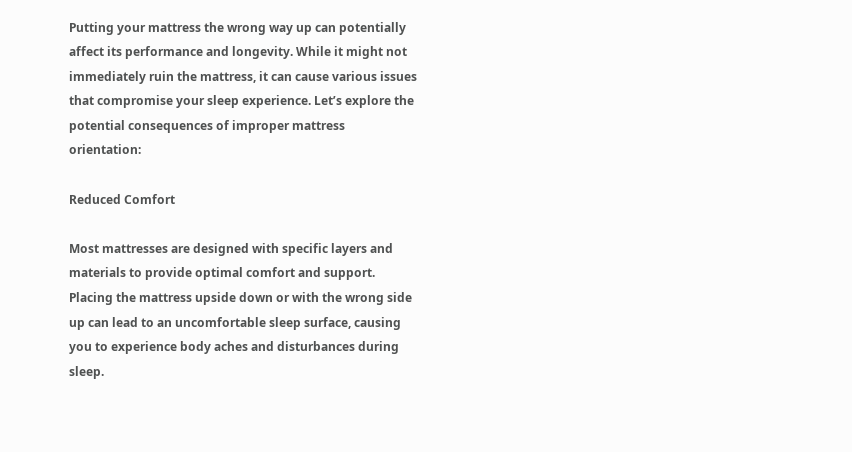Putting your mattress the wrong way up can potentially affect its performance and longevity. While it might not immediately ruin the mattress, it can cause various issues that compromise your sleep experience. Let’s explore the potential consequences of improper mattress orientation:

Reduced Comfort

Most mattresses are designed with specific layers and materials to provide optimal comfort and support. Placing the mattress upside down or with the wrong side up can lead to an uncomfortable sleep surface, causing you to experience body aches and disturbances during sleep.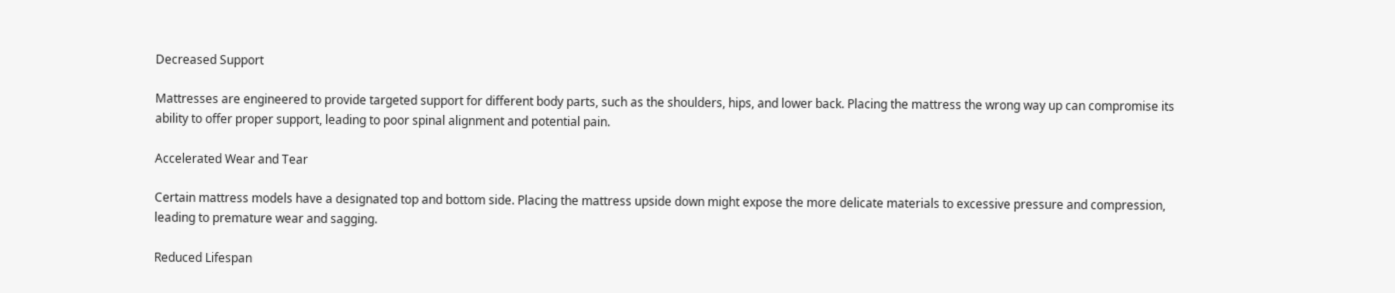Decreased Support

Mattresses are engineered to provide targeted support for different body parts, such as the shoulders, hips, and lower back. Placing the mattress the wrong way up can compromise its ability to offer proper support, leading to poor spinal alignment and potential pain.

Accelerated Wear and Tear

Certain mattress models have a designated top and bottom side. Placing the mattress upside down might expose the more delicate materials to excessive pressure and compression, leading to premature wear and sagging.

Reduced Lifespan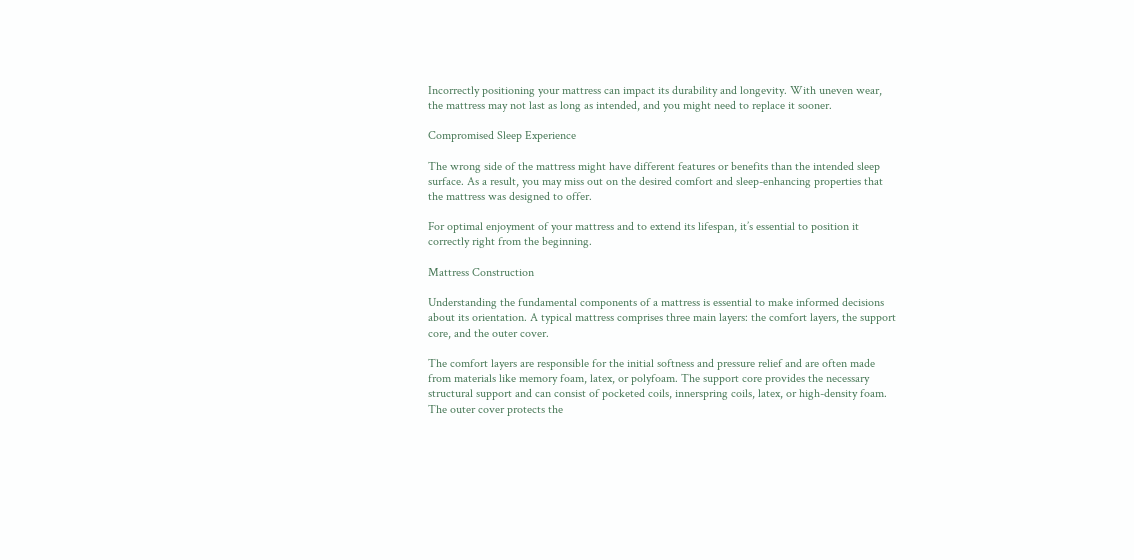Incorrectly positioning your mattress can impact its durability and longevity. With uneven wear, the mattress may not last as long as intended, and you might need to replace it sooner.

Compromised Sleep Experience

The wrong side of the mattress might have different features or benefits than the intended sleep surface. As a result, you may miss out on the desired comfort and sleep-enhancing properties that the mattress was designed to offer.

For optimal enjoyment of your mattress and to extend its lifespan, it’s essential to position it correctly right from the beginning.

Mattress Construction

Understanding the fundamental components of a mattress is essential to make informed decisions about its orientation. A typical mattress comprises three main layers: the comfort layers, the support core, and the outer cover.

The comfort layers are responsible for the initial softness and pressure relief and are often made from materials like memory foam, latex, or polyfoam. The support core provides the necessary structural support and can consist of pocketed coils, innerspring coils, latex, or high-density foam. The outer cover protects the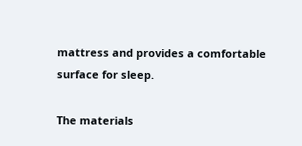mattress and provides a comfortable surface for sleep.

The materials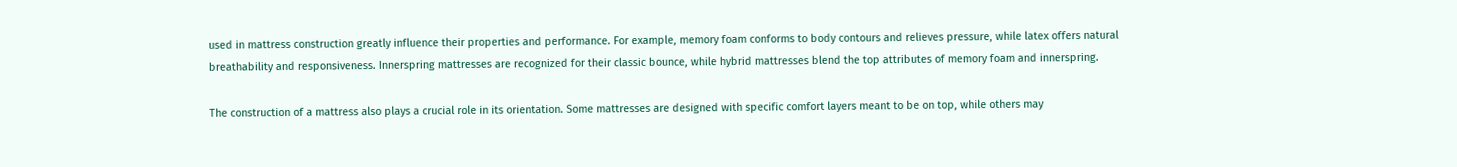used in mattress construction greatly influence their properties and performance. For example, memory foam conforms to body contours and relieves pressure, while latex offers natural breathability and responsiveness. Innerspring mattresses are recognized for their classic bounce, while hybrid mattresses blend the top attributes of memory foam and innerspring.

The construction of a mattress also plays a crucial role in its orientation. Some mattresses are designed with specific comfort layers meant to be on top, while others may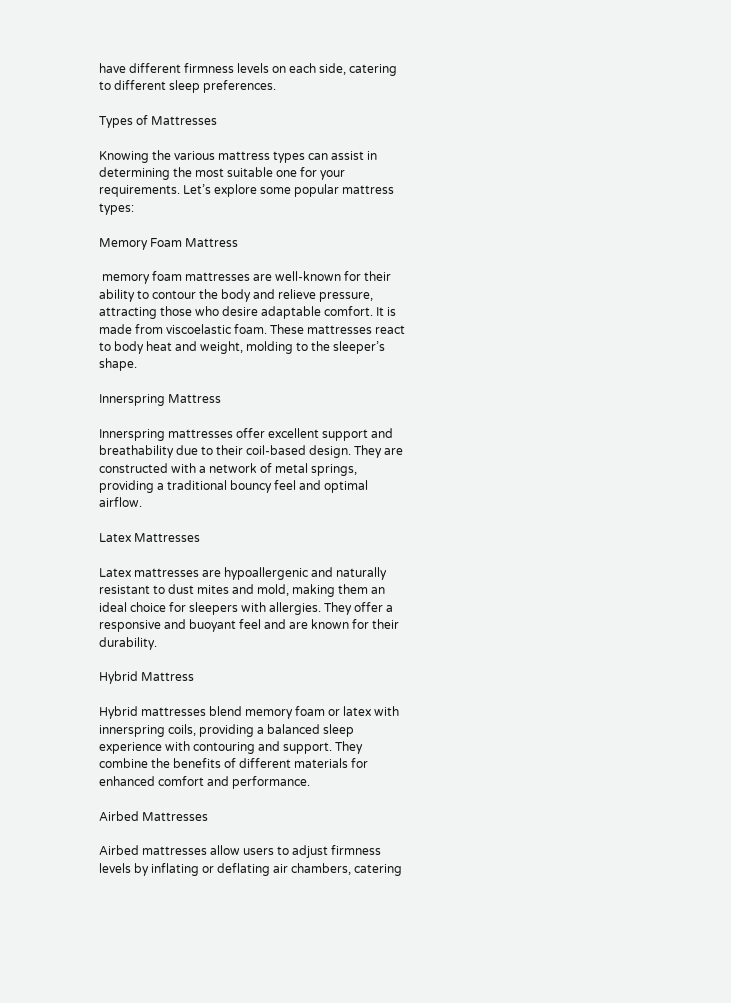have different firmness levels on each side, catering to different sleep preferences.

Types of Mattresses

Knowing the various mattress types can assist in determining the most suitable one for your requirements. Let’s explore some popular mattress types:

Memory Foam Mattress

 memory foam mattresses are well-known for their ability to contour the body and relieve pressure, attracting those who desire adaptable comfort. It is made from viscoelastic foam. These mattresses react to body heat and weight, molding to the sleeper’s shape.

Innerspring Mattress

Innerspring mattresses offer excellent support and breathability due to their coil-based design. They are constructed with a network of metal springs, providing a traditional bouncy feel and optimal airflow.

Latex Mattresses

Latex mattresses are hypoallergenic and naturally resistant to dust mites and mold, making them an ideal choice for sleepers with allergies. They offer a responsive and buoyant feel and are known for their durability.

Hybrid Mattress

Hybrid mattresses blend memory foam or latex with innerspring coils, providing a balanced sleep experience with contouring and support. They combine the benefits of different materials for enhanced comfort and performance.

Airbed Mattresses

Airbed mattresses allow users to adjust firmness levels by inflating or deflating air chambers, catering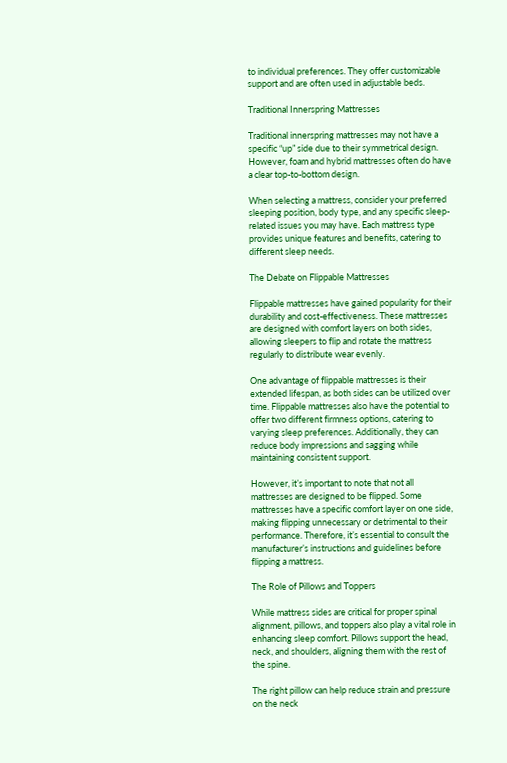to individual preferences. They offer customizable support and are often used in adjustable beds.

Traditional Innerspring Mattresses

Traditional innerspring mattresses may not have a specific “up” side due to their symmetrical design. However, foam and hybrid mattresses often do have a clear top-to-bottom design.

When selecting a mattress, consider your preferred sleeping position, body type, and any specific sleep-related issues you may have. Each mattress type provides unique features and benefits, catering to different sleep needs.

The Debate on Flippable Mattresses

Flippable mattresses have gained popularity for their durability and cost-effectiveness. These mattresses are designed with comfort layers on both sides, allowing sleepers to flip and rotate the mattress regularly to distribute wear evenly.

One advantage of flippable mattresses is their extended lifespan, as both sides can be utilized over time. Flippable mattresses also have the potential to offer two different firmness options, catering to varying sleep preferences. Additionally, they can reduce body impressions and sagging while maintaining consistent support.

However, it’s important to note that not all mattresses are designed to be flipped. Some mattresses have a specific comfort layer on one side, making flipping unnecessary or detrimental to their performance. Therefore, it’s essential to consult the manufacturer’s instructions and guidelines before flipping a mattress.

The Role of Pillows and Toppers

While mattress sides are critical for proper spinal alignment, pillows, and toppers also play a vital role in enhancing sleep comfort. Pillows support the head, neck, and shoulders, aligning them with the rest of the spine.

The right pillow can help reduce strain and pressure on the neck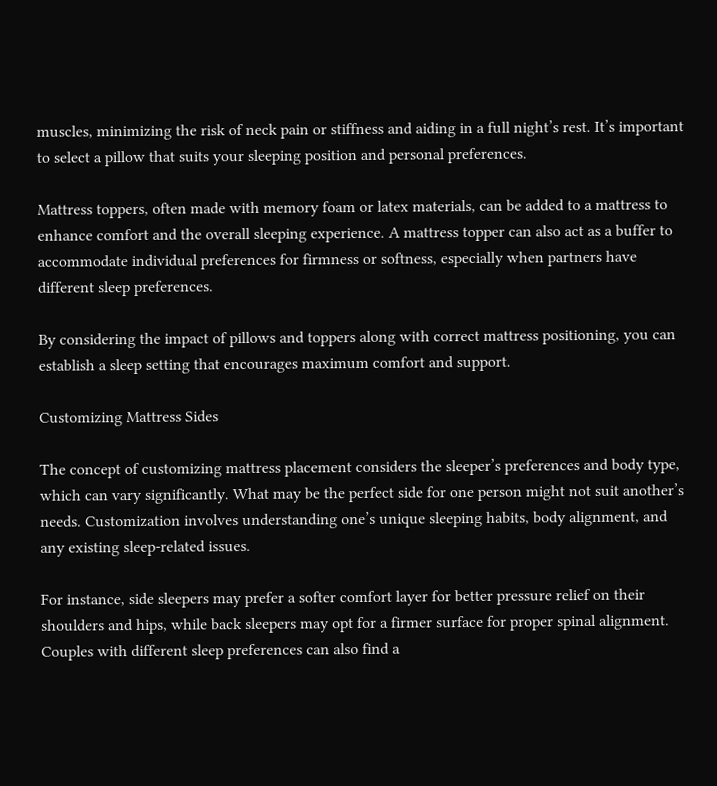muscles, minimizing the risk of neck pain or stiffness and aiding in a full night’s rest. It’s important to select a pillow that suits your sleeping position and personal preferences.

Mattress toppers, often made with memory foam or latex materials, can be added to a mattress to enhance comfort and the overall sleeping experience. A mattress topper can also act as a buffer to accommodate individual preferences for firmness or softness, especially when partners have different sleep preferences.

By considering the impact of pillows and toppers along with correct mattress positioning, you can establish a sleep setting that encourages maximum comfort and support.

Customizing Mattress Sides

The concept of customizing mattress placement considers the sleeper’s preferences and body type, which can vary significantly. What may be the perfect side for one person might not suit another’s needs. Customization involves understanding one’s unique sleeping habits, body alignment, and any existing sleep-related issues.

For instance, side sleepers may prefer a softer comfort layer for better pressure relief on their shoulders and hips, while back sleepers may opt for a firmer surface for proper spinal alignment. Couples with different sleep preferences can also find a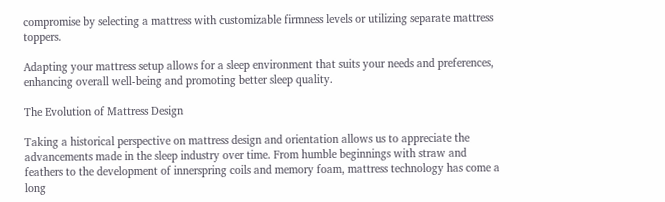compromise by selecting a mattress with customizable firmness levels or utilizing separate mattress toppers.

Adapting your mattress setup allows for a sleep environment that suits your needs and preferences, enhancing overall well-being and promoting better sleep quality.

The Evolution of Mattress Design

Taking a historical perspective on mattress design and orientation allows us to appreciate the advancements made in the sleep industry over time. From humble beginnings with straw and feathers to the development of innerspring coils and memory foam, mattress technology has come a long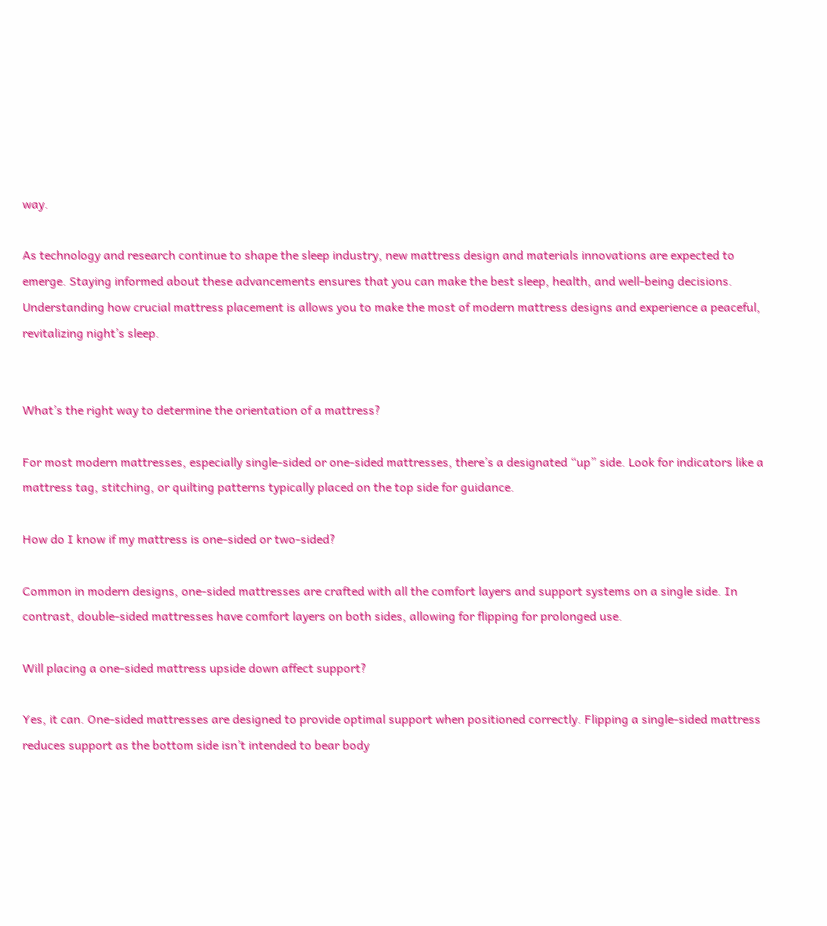way.

As technology and research continue to shape the sleep industry, new mattress design and materials innovations are expected to emerge. Staying informed about these advancements ensures that you can make the best sleep, health, and well-being decisions. Understanding how crucial mattress placement is allows you to make the most of modern mattress designs and experience a peaceful, revitalizing night’s sleep.


What’s the right way to determine the orientation of a mattress?

For most modern mattresses, especially single-sided or one-sided mattresses, there’s a designated “up” side. Look for indicators like a mattress tag, stitching, or quilting patterns typically placed on the top side for guidance.

How do I know if my mattress is one-sided or two-sided?

Common in modern designs, one-sided mattresses are crafted with all the comfort layers and support systems on a single side. In contrast, double-sided mattresses have comfort layers on both sides, allowing for flipping for prolonged use.

Will placing a one-sided mattress upside down affect support?

Yes, it can. One-sided mattresses are designed to provide optimal support when positioned correctly. Flipping a single-sided mattress reduces support as the bottom side isn’t intended to bear body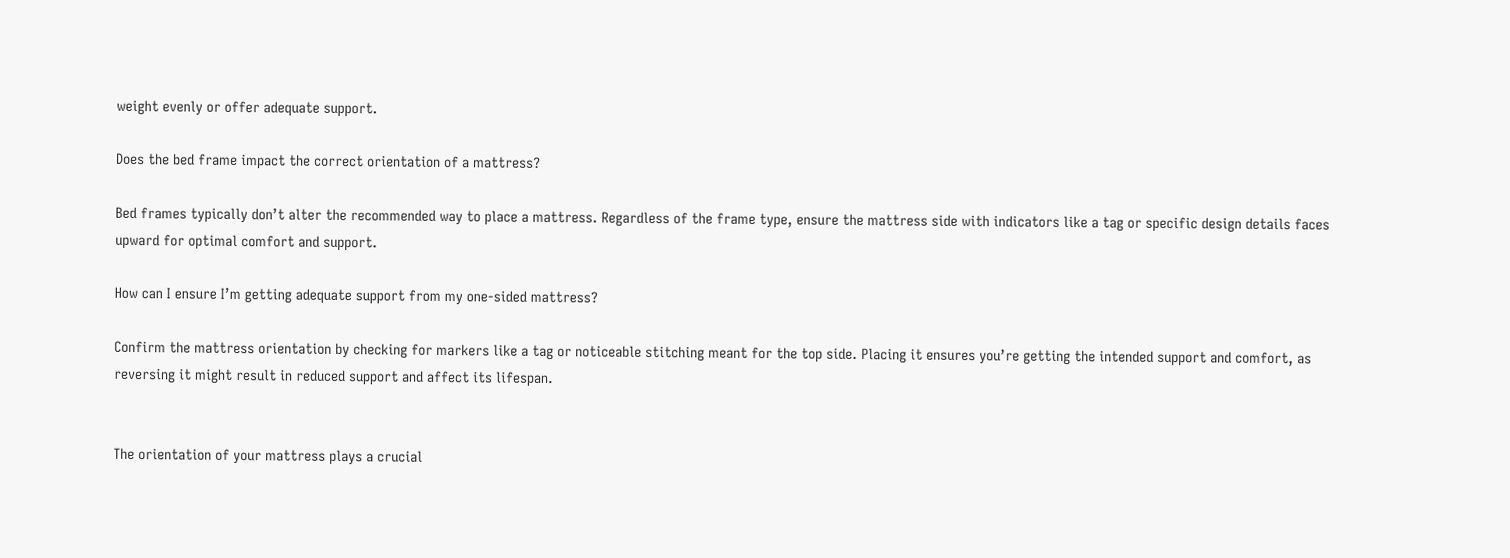weight evenly or offer adequate support.

Does the bed frame impact the correct orientation of a mattress?

Bed frames typically don’t alter the recommended way to place a mattress. Regardless of the frame type, ensure the mattress side with indicators like a tag or specific design details faces upward for optimal comfort and support.

How can I ensure I’m getting adequate support from my one-sided mattress?

Confirm the mattress orientation by checking for markers like a tag or noticeable stitching meant for the top side. Placing it ensures you’re getting the intended support and comfort, as reversing it might result in reduced support and affect its lifespan.


The orientation of your mattress plays a crucial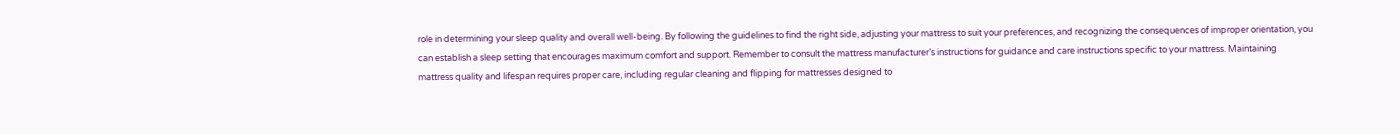role in determining your sleep quality and overall well-being. By following the guidelines to find the right side, adjusting your mattress to suit your preferences, and recognizing the consequences of improper orientation, you can establish a sleep setting that encourages maximum comfort and support. Remember to consult the mattress manufacturer’s instructions for guidance and care instructions specific to your mattress. Maintaining mattress quality and lifespan requires proper care, including regular cleaning and flipping for mattresses designed to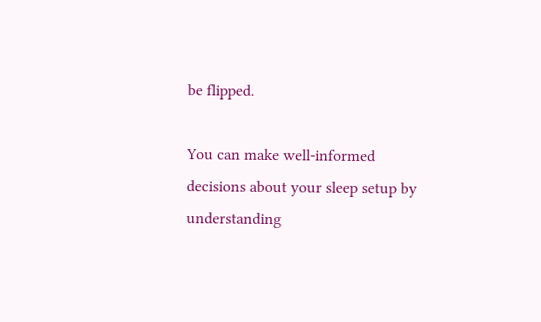be flipped.

You can make well-informed decisions about your sleep setup by understanding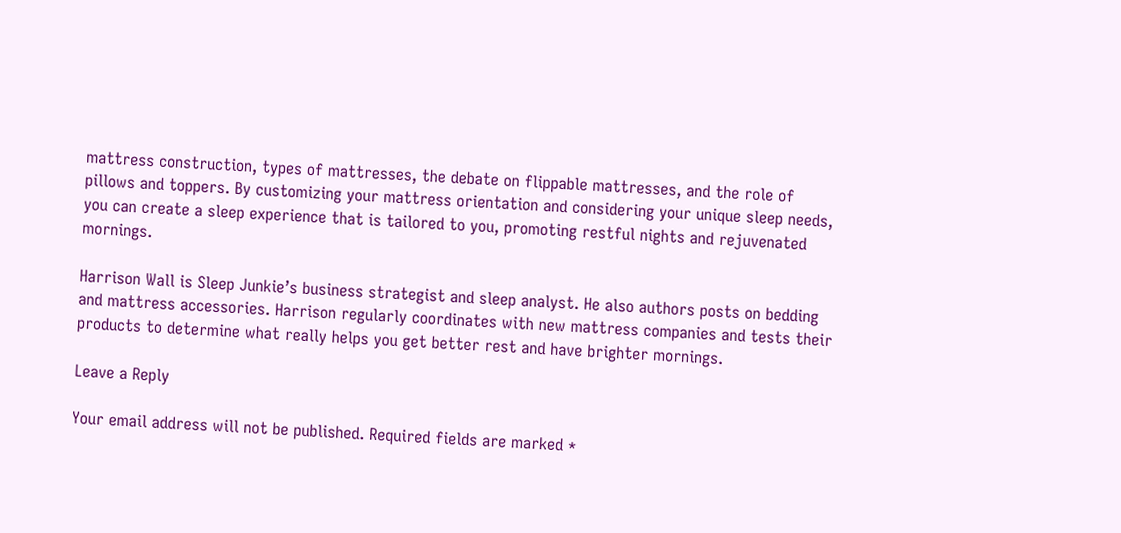mattress construction, types of mattresses, the debate on flippable mattresses, and the role of pillows and toppers. By customizing your mattress orientation and considering your unique sleep needs, you can create a sleep experience that is tailored to you, promoting restful nights and rejuvenated mornings.

Harrison Wall is Sleep Junkie’s business strategist and sleep analyst. He also authors posts on bedding and mattress accessories. Harrison regularly coordinates with new mattress companies and tests their products to determine what really helps you get better rest and have brighter mornings.

Leave a Reply

Your email address will not be published. Required fields are marked *